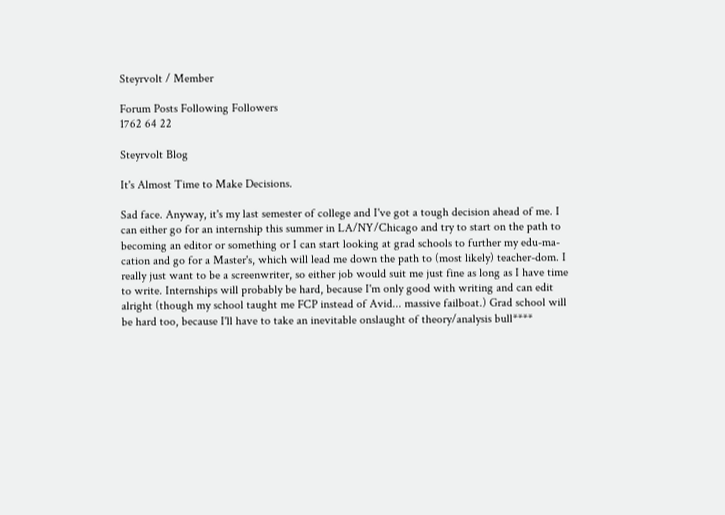Steyrvolt / Member

Forum Posts Following Followers
1762 64 22

Steyrvolt Blog

It's Almost Time to Make Decisions.

Sad face. Anyway, it's my last semester of college and I've got a tough decision ahead of me. I can either go for an internship this summer in LA/NY/Chicago and try to start on the path to becoming an editor or something or I can start looking at grad schools to further my edu-ma-cation and go for a Master's, which will lead me down the path to (most likely) teacher-dom. I really just want to be a screenwriter, so either job would suit me just fine as long as I have time to write. Internships will probably be hard, because I'm only good with writing and can edit alright (though my school taught me FCP instead of Avid... massive failboat.) Grad school will be hard too, because I'll have to take an inevitable onslaught of theory/analysis bull****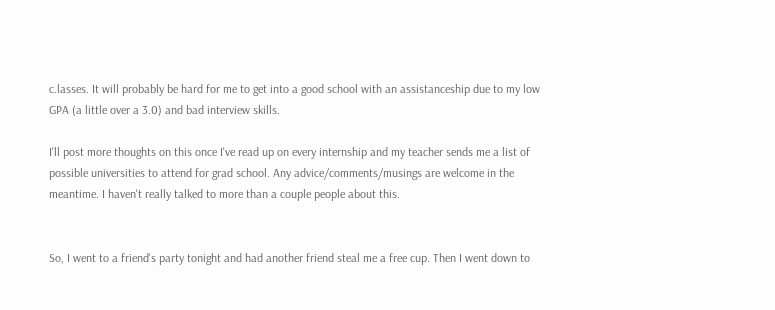c.lasses. It will probably be hard for me to get into a good school with an assistanceship due to my low GPA (a little over a 3.0) and bad interview skills.

I'll post more thoughts on this once I've read up on every internship and my teacher sends me a list of possible universities to attend for grad school. Any advice/comments/musings are welcome in the meantime. I haven't really talked to more than a couple people about this.


So, I went to a friend's party tonight and had another friend steal me a free cup. Then I went down to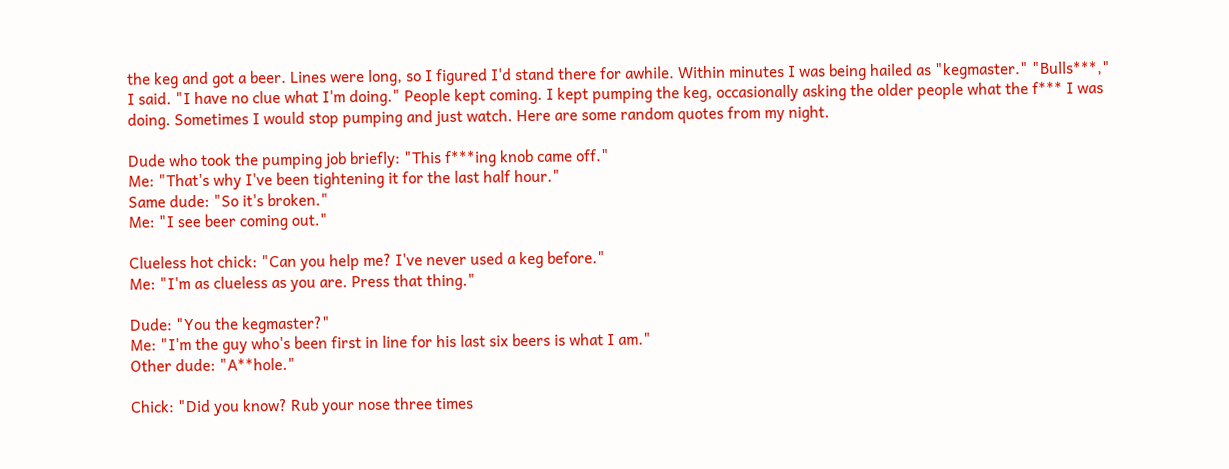the keg and got a beer. Lines were long, so I figured I'd stand there for awhile. Within minutes I was being hailed as "kegmaster." "Bulls***," I said. "I have no clue what I'm doing." People kept coming. I kept pumping the keg, occasionally asking the older people what the f*** I was doing. Sometimes I would stop pumping and just watch. Here are some random quotes from my night.

Dude who took the pumping job briefly: "This f***ing knob came off."
Me: "That's why I've been tightening it for the last half hour."
Same dude: "So it's broken."
Me: "I see beer coming out."

Clueless hot chick: "Can you help me? I've never used a keg before."
Me: "I'm as clueless as you are. Press that thing."

Dude: "You the kegmaster?"
Me: "I'm the guy who's been first in line for his last six beers is what I am."
Other dude: "A**hole."

Chick: "Did you know? Rub your nose three times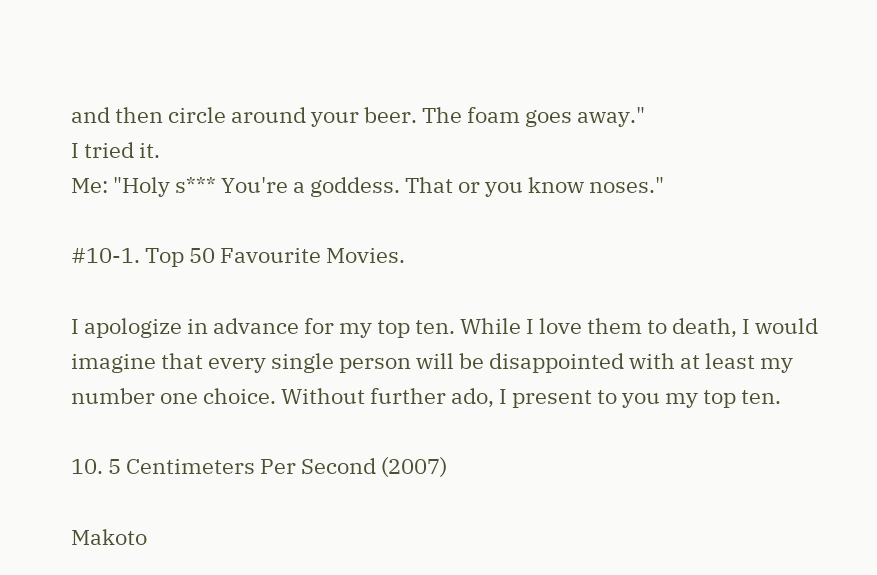and then circle around your beer. The foam goes away."
I tried it.
Me: "Holy s*** You're a goddess. That or you know noses."

#10-1. Top 50 Favourite Movies.

I apologize in advance for my top ten. While I love them to death, I would imagine that every single person will be disappointed with at least my number one choice. Without further ado, I present to you my top ten.

10. 5 Centimeters Per Second (2007)

Makoto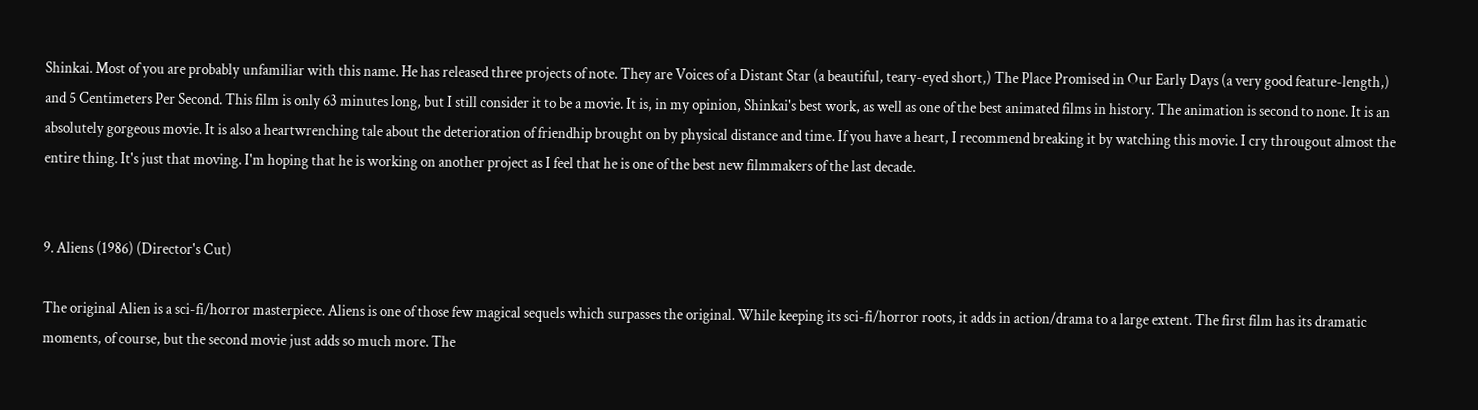Shinkai. Most of you are probably unfamiliar with this name. He has released three projects of note. They are Voices of a Distant Star (a beautiful, teary-eyed short,) The Place Promised in Our Early Days (a very good feature-length,) and 5 Centimeters Per Second. This film is only 63 minutes long, but I still consider it to be a movie. It is, in my opinion, Shinkai's best work, as well as one of the best animated films in history. The animation is second to none. It is an absolutely gorgeous movie. It is also a heartwrenching tale about the deterioration of friendhip brought on by physical distance and time. If you have a heart, I recommend breaking it by watching this movie. I cry througout almost the entire thing. It's just that moving. I'm hoping that he is working on another project as I feel that he is one of the best new filmmakers of the last decade.


9. Aliens (1986) (Director's Cut)

The original Alien is a sci-fi/horror masterpiece. Aliens is one of those few magical sequels which surpasses the original. While keeping its sci-fi/horror roots, it adds in action/drama to a large extent. The first film has its dramatic moments, of course, but the second movie just adds so much more. The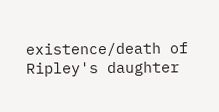existence/death of Ripley's daughter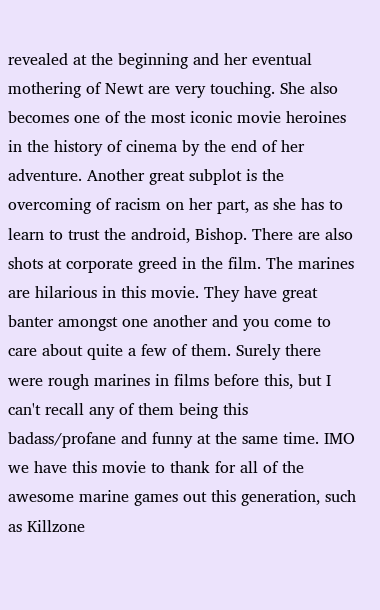revealed at the beginning and her eventual mothering of Newt are very touching. She also becomes one of the most iconic movie heroines in the history of cinema by the end of her adventure. Another great subplot is the overcoming of racism on her part, as she has to learn to trust the android, Bishop. There are also shots at corporate greed in the film. The marines are hilarious in this movie. They have great banter amongst one another and you come to care about quite a few of them. Surely there were rough marines in films before this, but I can't recall any of them being this badass/profane and funny at the same time. IMO we have this movie to thank for all of the awesome marine games out this generation, such as Killzone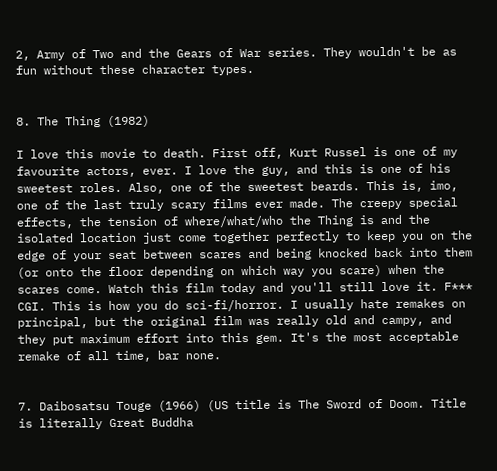2, Army of Two and the Gears of War series. They wouldn't be as fun without these character types.


8. The Thing (1982)

I love this movie to death. First off, Kurt Russel is one of my favourite actors, ever. I love the guy, and this is one of his sweetest roles. Also, one of the sweetest beards. This is, imo, one of the last truly scary films ever made. The creepy special effects, the tension of where/what/who the Thing is and the isolated location just come together perfectly to keep you on the edge of your seat between scares and being knocked back into them (or onto the floor depending on which way you scare) when the scares come. Watch this film today and you'll still love it. F*** CGI. This is how you do sci-fi/horror. I usually hate remakes on principal, but the original film was really old and campy, and they put maximum effort into this gem. It's the most acceptable remake of all time, bar none.


7. Daibosatsu Touge (1966) (US title is The Sword of Doom. Title is literally Great Buddha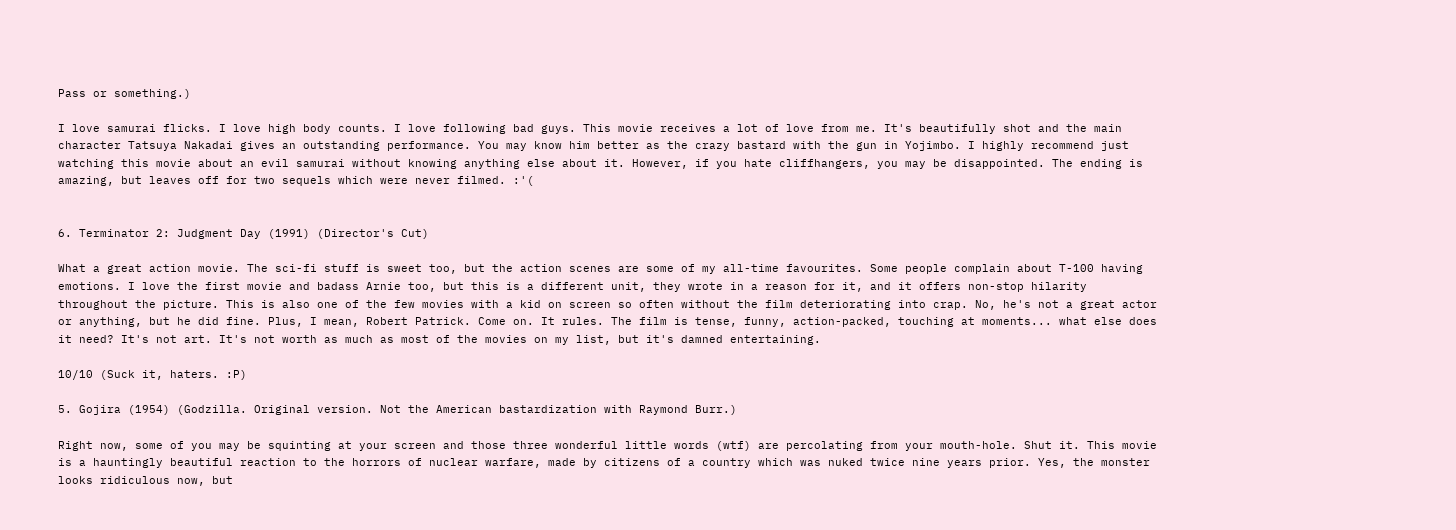Pass or something.)

I love samurai flicks. I love high body counts. I love following bad guys. This movie receives a lot of love from me. It's beautifully shot and the main character Tatsuya Nakadai gives an outstanding performance. You may know him better as the crazy bastard with the gun in Yojimbo. I highly recommend just watching this movie about an evil samurai without knowing anything else about it. However, if you hate cliffhangers, you may be disappointed. The ending is amazing, but leaves off for two sequels which were never filmed. :'(


6. Terminator 2: Judgment Day (1991) (Director's Cut)

What a great action movie. The sci-fi stuff is sweet too, but the action scenes are some of my all-time favourites. Some people complain about T-100 having emotions. I love the first movie and badass Arnie too, but this is a different unit, they wrote in a reason for it, and it offers non-stop hilarity throughout the picture. This is also one of the few movies with a kid on screen so often without the film deteriorating into crap. No, he's not a great actor or anything, but he did fine. Plus, I mean, Robert Patrick. Come on. It rules. The film is tense, funny, action-packed, touching at moments... what else does it need? It's not art. It's not worth as much as most of the movies on my list, but it's damned entertaining.

10/10 (Suck it, haters. :P)

5. Gojira (1954) (Godzilla. Original version. Not the American bastardization with Raymond Burr.)

Right now, some of you may be squinting at your screen and those three wonderful little words (wtf) are percolating from your mouth-hole. Shut it. This movie is a hauntingly beautiful reaction to the horrors of nuclear warfare, made by citizens of a country which was nuked twice nine years prior. Yes, the monster looks ridiculous now, but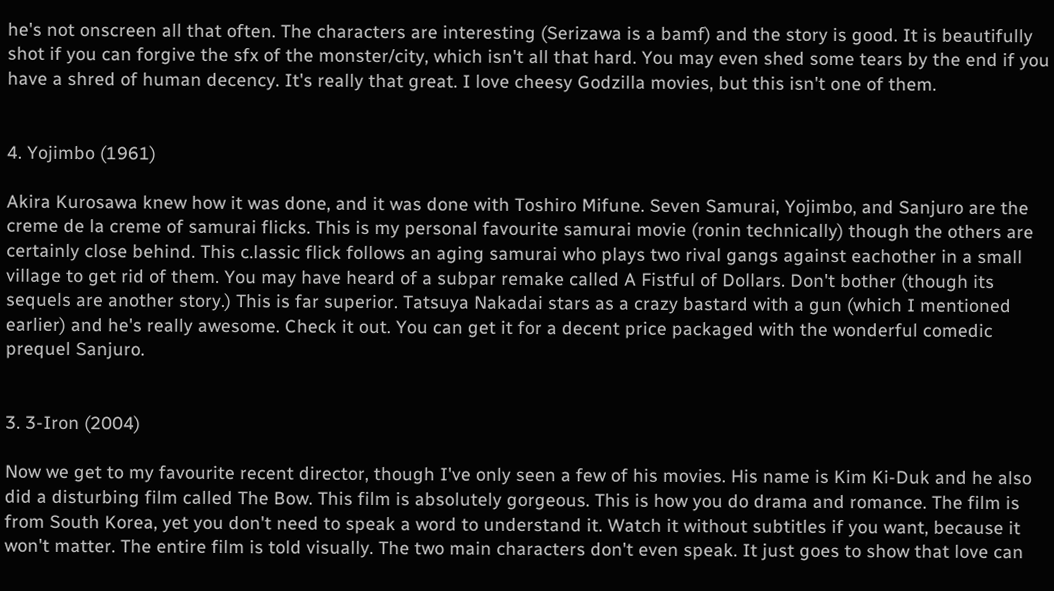he's not onscreen all that often. The characters are interesting (Serizawa is a bamf) and the story is good. It is beautifully shot if you can forgive the sfx of the monster/city, which isn't all that hard. You may even shed some tears by the end if you have a shred of human decency. It's really that great. I love cheesy Godzilla movies, but this isn't one of them.


4. Yojimbo (1961)

Akira Kurosawa knew how it was done, and it was done with Toshiro Mifune. Seven Samurai, Yojimbo, and Sanjuro are the creme de la creme of samurai flicks. This is my personal favourite samurai movie (ronin technically) though the others are certainly close behind. This c.lassic flick follows an aging samurai who plays two rival gangs against eachother in a small village to get rid of them. You may have heard of a subpar remake called A Fistful of Dollars. Don't bother (though its sequels are another story.) This is far superior. Tatsuya Nakadai stars as a crazy bastard with a gun (which I mentioned earlier) and he's really awesome. Check it out. You can get it for a decent price packaged with the wonderful comedic prequel Sanjuro.


3. 3-Iron (2004)

Now we get to my favourite recent director, though I've only seen a few of his movies. His name is Kim Ki-Duk and he also did a disturbing film called The Bow. This film is absolutely gorgeous. This is how you do drama and romance. The film is from South Korea, yet you don't need to speak a word to understand it. Watch it without subtitles if you want, because it won't matter. The entire film is told visually. The two main characters don't even speak. It just goes to show that love can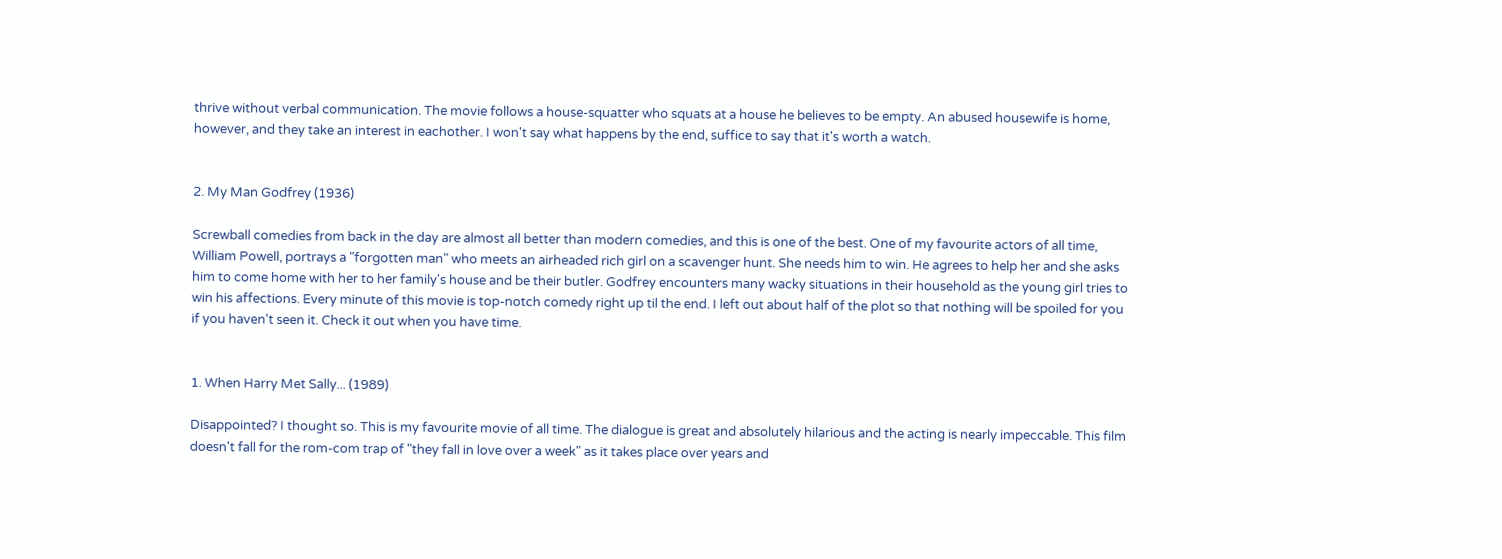thrive without verbal communication. The movie follows a house-squatter who squats at a house he believes to be empty. An abused housewife is home, however, and they take an interest in eachother. I won't say what happens by the end, suffice to say that it's worth a watch.


2. My Man Godfrey (1936)

Screwball comedies from back in the day are almost all better than modern comedies, and this is one of the best. One of my favourite actors of all time, William Powell, portrays a "forgotten man" who meets an airheaded rich girl on a scavenger hunt. She needs him to win. He agrees to help her and she asks him to come home with her to her family's house and be their butler. Godfrey encounters many wacky situations in their household as the young girl tries to win his affections. Every minute of this movie is top-notch comedy right up til the end. I left out about half of the plot so that nothing will be spoiled for you if you haven't seen it. Check it out when you have time.


1. When Harry Met Sally... (1989)

Disappointed? I thought so. This is my favourite movie of all time. The dialogue is great and absolutely hilarious and the acting is nearly impeccable. This film doesn't fall for the rom-com trap of "they fall in love over a week" as it takes place over years and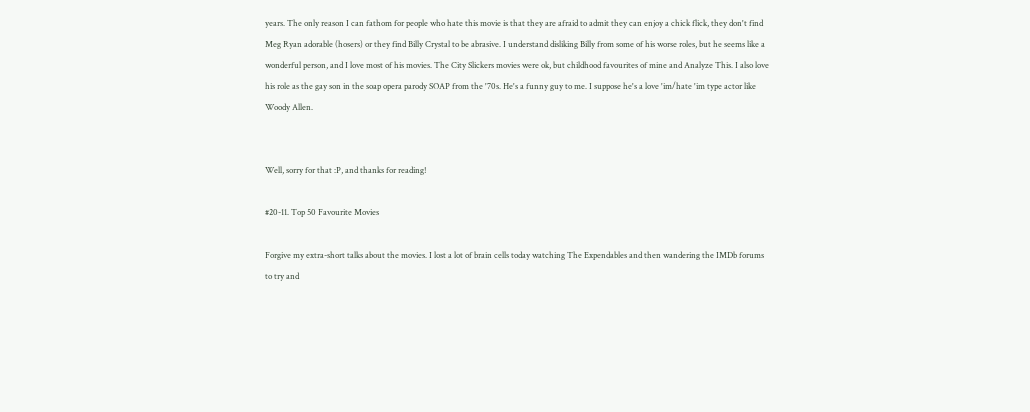years. The only reason I can fathom for people who hate this movie is that they are afraid to admit they can enjoy a chick flick, they don't find Meg Ryan adorable (hosers) or they find Billy Crystal to be abrasive. I understand disliking Billy from some of his worse roles, but he seems like a wonderful person, and I love most of his movies. The City Slickers movies were ok, but childhood favourites of mine and Analyze This. I also love his role as the gay son in the soap opera parody SOAP from the '70s. He's a funny guy to me. I suppose he's a love 'im/hate 'im type actor like Woody Allen.


Well, sorry for that :P, and thanks for reading!

#20-11. Top 50 Favourite Movies

Forgive my extra-short talks about the movies. I lost a lot of brain cells today watching The Expendables and then wandering the IMDb forums to try and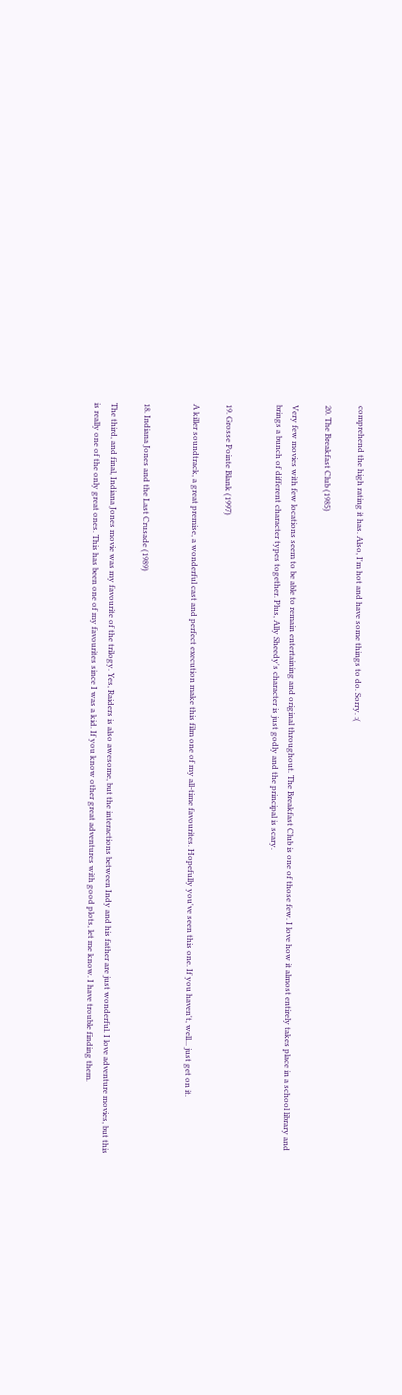comprehend the high rating it has. Also, I'm hot and have some things to do. Sorry. :(

20. The Breakfast Club (1985)

Very few movies with few locations seem to be able to remain entertaining and original throughout. The Breakfast Club is one of those few. I love how it almost entirely takes place in a school library and brings a bunch of different character types together. Plus, Ally Sheedy's character is just godly and the principal is scary.


19. Grosse Pointe Blank (1997)

A killer soundtrack, a great premise, a wonderful cast and perfect execution make this film one of my all-time favourites. Hopefully you've seen this one. If you haven't, well... just get on it.


18. Indiana Jones and the Last Crusade (1989)

The third, and final, Indiana Jones movie was my favourite of the trilogy. Yes, Raiders is also awesome, but the interactions between Indy and his father are just wonderful. I love adventure movies, but this is really one of the only great ones. This has been one of my favourites since I was a kid. If you know other great adventures with good plots, let me know. I have trouble finding them.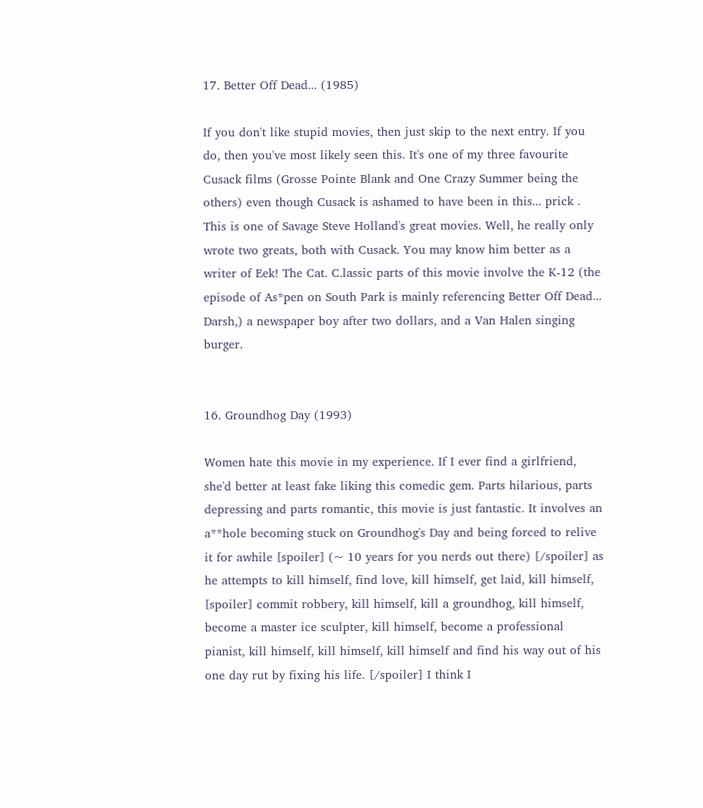17. Better Off Dead... (1985)

If you don't like stupid movies, then just skip to the next entry. If you do, then you've most likely seen this. It's one of my three favourite Cusack films (Grosse Pointe Blank and One Crazy Summer being the others) even though Cusack is ashamed to have been in this... prick . This is one of Savage Steve Holland's great movies. Well, he really only wrote two greats, both with Cusack. You may know him better as a writer of Eek! The Cat. C.lassic parts of this movie involve the K-12 (the episode of As*pen on South Park is mainly referencing Better Off Dead... Darsh,) a newspaper boy after two dollars, and a Van Halen singing burger.


16. Groundhog Day (1993)

Women hate this movie in my experience. If I ever find a girlfriend, she'd better at least fake liking this comedic gem. Parts hilarious, parts depressing and parts romantic, this movie is just fantastic. It involves an a**hole becoming stuck on Groundhog's Day and being forced to relive it for awhile [spoiler] (~ 10 years for you nerds out there) [/spoiler] as he attempts to kill himself, find love, kill himself, get laid, kill himself, [spoiler] commit robbery, kill himself, kill a groundhog, kill himself, become a master ice sculpter, kill himself, become a professional pianist, kill himself, kill himself, kill himself and find his way out of his one day rut by fixing his life. [/spoiler] I think I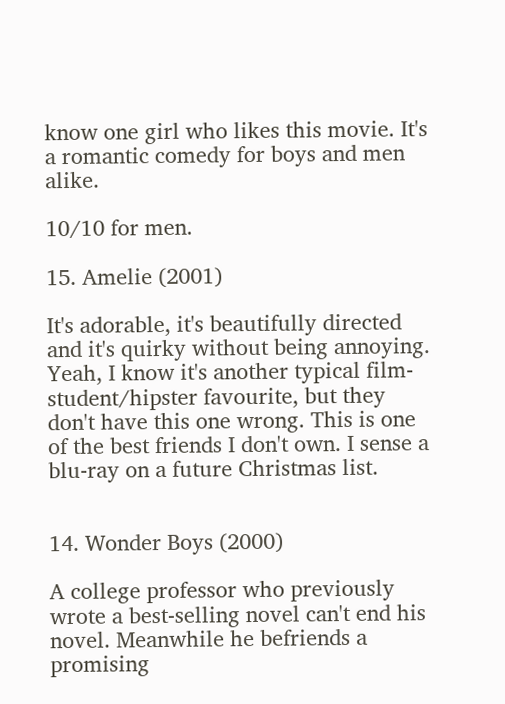know one girl who likes this movie. It's a romantic comedy for boys and men alike.

10/10 for men.

15. Amelie (2001)

It's adorable, it's beautifully directed and it's quirky without being annoying. Yeah, I know it's another typical film-student/hipster favourite, but they don't have this one wrong. This is one of the best friends I don't own. I sense a blu-ray on a future Christmas list.


14. Wonder Boys (2000)

A college professor who previously wrote a best-selling novel can't end his novel. Meanwhile he befriends a promising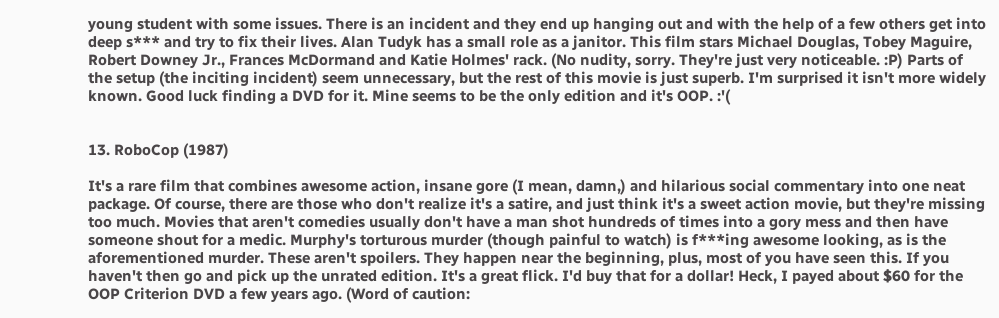young student with some issues. There is an incident and they end up hanging out and with the help of a few others get into deep s*** and try to fix their lives. Alan Tudyk has a small role as a janitor. This film stars Michael Douglas, Tobey Maguire, Robert Downey Jr., Frances McDormand and Katie Holmes' rack. (No nudity, sorry. They're just very noticeable. :P) Parts of the setup (the inciting incident) seem unnecessary, but the rest of this movie is just superb. I'm surprised it isn't more widely known. Good luck finding a DVD for it. Mine seems to be the only edition and it's OOP. :'(


13. RoboCop (1987)

It's a rare film that combines awesome action, insane gore (I mean, damn,) and hilarious social commentary into one neat package. Of course, there are those who don't realize it's a satire, and just think it's a sweet action movie, but they're missing too much. Movies that aren't comedies usually don't have a man shot hundreds of times into a gory mess and then have someone shout for a medic. Murphy's torturous murder (though painful to watch) is f***ing awesome looking, as is the aforementioned murder. These aren't spoilers. They happen near the beginning, plus, most of you have seen this. If you haven't then go and pick up the unrated edition. It's a great flick. I'd buy that for a dollar! Heck, I payed about $60 for the OOP Criterion DVD a few years ago. (Word of caution: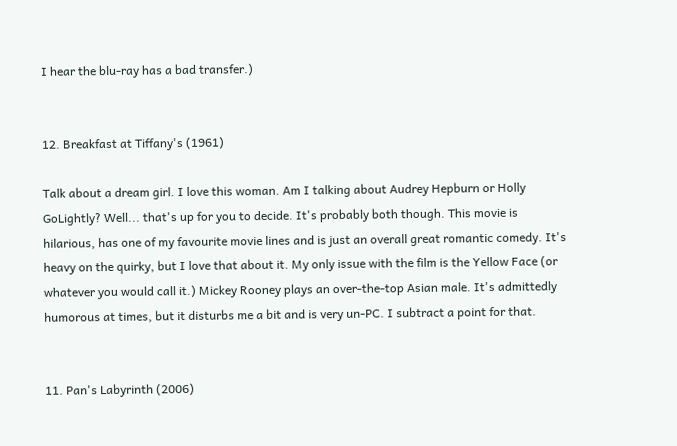I hear the blu-ray has a bad transfer.)


12. Breakfast at Tiffany's (1961)

Talk about a dream girl. I love this woman. Am I talking about Audrey Hepburn or Holly GoLightly? Well... that's up for you to decide. It's probably both though. This movie is hilarious, has one of my favourite movie lines and is just an overall great romantic comedy. It's heavy on the quirky, but I love that about it. My only issue with the film is the Yellow Face (or whatever you would call it.) Mickey Rooney plays an over-the-top Asian male. It's admittedly humorous at times, but it disturbs me a bit and is very un-PC. I subtract a point for that.


11. Pan's Labyrinth (2006)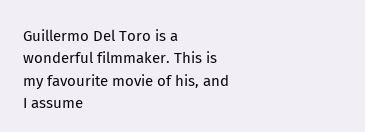Guillermo Del Toro is a wonderful filmmaker. This is my favourite movie of his, and I assume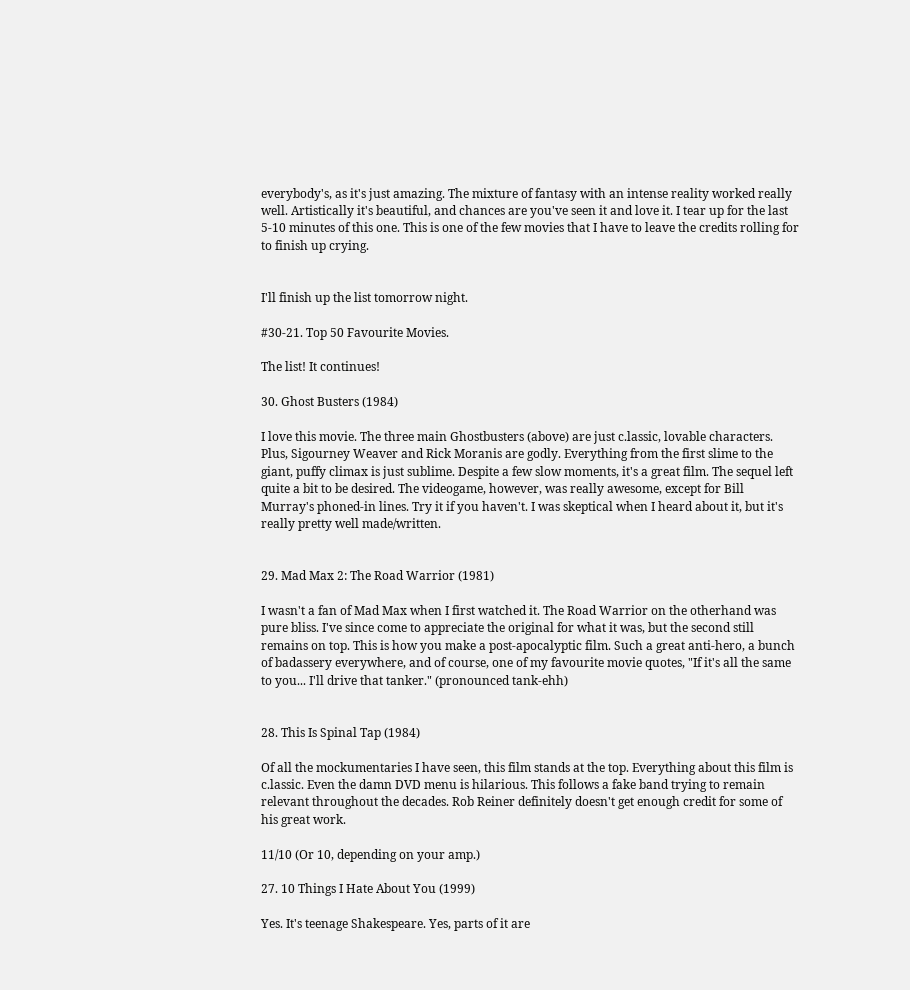everybody's, as it's just amazing. The mixture of fantasy with an intense reality worked really well. Artistically it's beautiful, and chances are you've seen it and love it. I tear up for the last 5-10 minutes of this one. This is one of the few movies that I have to leave the credits rolling for to finish up crying.


I'll finish up the list tomorrow night.

#30-21. Top 50 Favourite Movies.

The list! It continues!

30. Ghost Busters (1984)

I love this movie. The three main Ghostbusters (above) are just c.lassic, lovable characters. Plus, Sigourney Weaver and Rick Moranis are godly. Everything from the first slime to the giant, puffy climax is just sublime. Despite a few slow moments, it's a great film. The sequel left quite a bit to be desired. The videogame, however, was really awesome, except for Bill Murray's phoned-in lines. Try it if you haven't. I was skeptical when I heard about it, but it's really pretty well made/written.


29. Mad Max 2: The Road Warrior (1981)

I wasn't a fan of Mad Max when I first watched it. The Road Warrior on the otherhand was pure bliss. I've since come to appreciate the original for what it was, but the second still remains on top. This is how you make a post-apocalyptic film. Such a great anti-hero, a bunch of badassery everywhere, and of course, one of my favourite movie quotes, "If it's all the same to you... I'll drive that tanker." (pronounced tank-ehh)


28. This Is Spinal Tap (1984)

Of all the mockumentaries I have seen, this film stands at the top. Everything about this film is c.lassic. Even the damn DVD menu is hilarious. This follows a fake band trying to remain relevant throughout the decades. Rob Reiner definitely doesn't get enough credit for some of his great work.

11/10 (Or 10, depending on your amp.)

27. 10 Things I Hate About You (1999)

Yes. It's teenage Shakespeare. Yes, parts of it are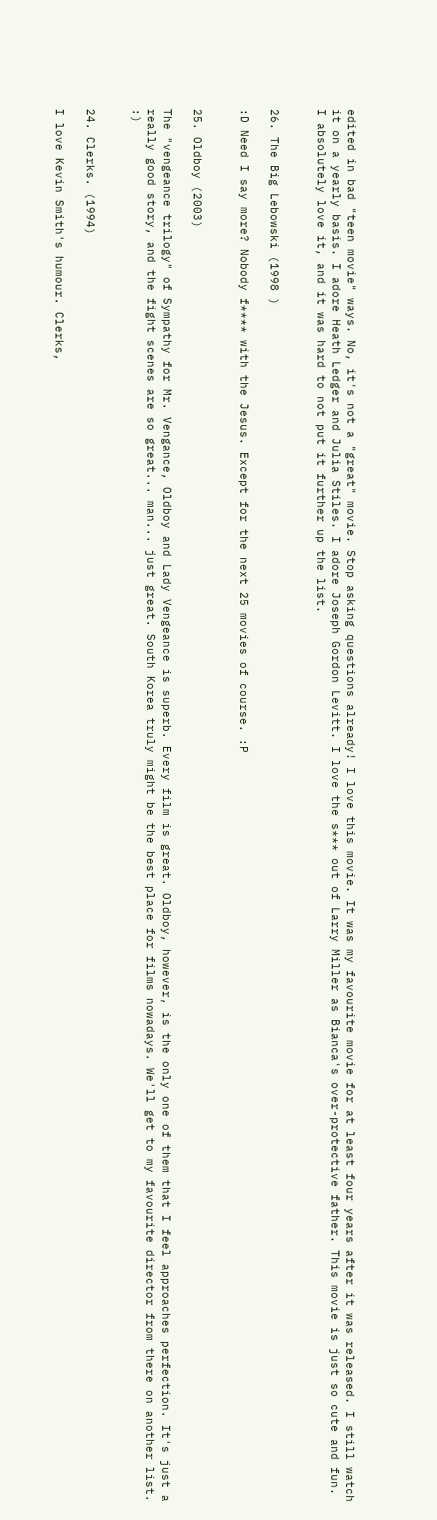edited in bad "teen movie" ways. No, it's not a "great" movie. Stop asking questions already! I love this movie. It was my favourite movie for at least four years after it was released. I still watch it on a yearly basis. I adore Heath Ledger and Julia Stiles. I adore Joseph Gordon Levitt. I love the s*** out of Larry Miller as Bianca's over-protective father. This movie is just so cute and fun. I absolutely love it, and it was hard to not put it further up the list.


26. The Big Lebowski (1998 )

:D Need I say more? Nobody f**** with the Jesus. Except for the next 25 movies of course. :P


25. Oldboy (2003)

The "vengeance trilogy" of Sympathy for Mr. Vengance, Oldboy and Lady Vengeance is superb. Every film is great. Oldboy, however, is the only one of them that I feel approaches perfection. It's just a really good story, and the fight scenes are so great... man... just great. South Korea truly might be the best place for films nowadays. We'll get to my favourite director from there on another list. :)


24. Clerks. (1994)

I love Kevin Smith's humour. Clerks,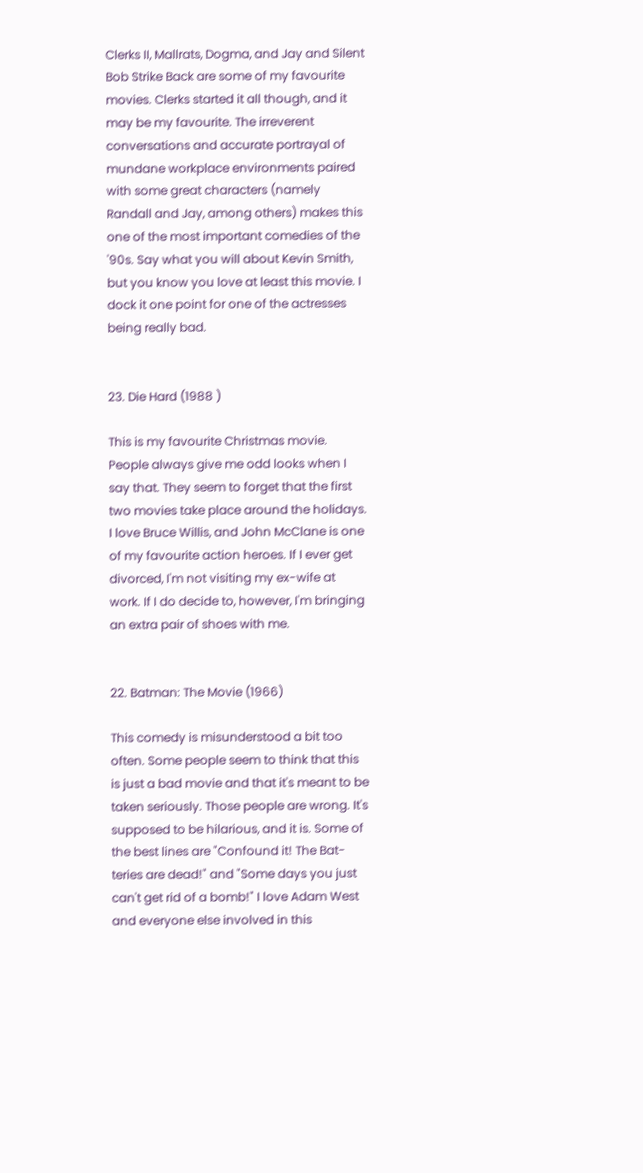Clerks II, Mallrats, Dogma, and Jay and Silent Bob Strike Back are some of my favourite movies. Clerks started it all though, and it may be my favourite. The irreverent conversations and accurate portrayal of mundane workplace environments paired with some great characters (namely Randall and Jay, among others) makes this one of the most important comedies of the '90s. Say what you will about Kevin Smith, but you know you love at least this movie. I dock it one point for one of the actresses being really bad.


23. Die Hard (1988 )

This is my favourite Christmas movie. People always give me odd looks when I say that. They seem to forget that the first two movies take place around the holidays. I love Bruce Willis, and John McClane is one of my favourite action heroes. If I ever get divorced, I'm not visiting my ex-wife at work. If I do decide to, however, I'm bringing an extra pair of shoes with me.


22. Batman: The Movie (1966)

This comedy is misunderstood a bit too often. Some people seem to think that this is just a bad movie and that it's meant to be taken seriously. Those people are wrong. It's supposed to be hilarious, and it is. Some of the best lines are "Confound it! The Bat-teries are dead!" and "Some days you just can't get rid of a bomb!" I love Adam West and everyone else involved in this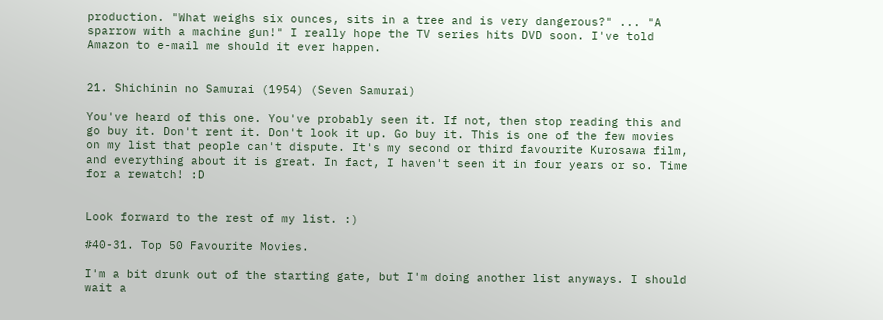production. "What weighs six ounces, sits in a tree and is very dangerous?" ... "A sparrow with a machine gun!" I really hope the TV series hits DVD soon. I've told Amazon to e-mail me should it ever happen.


21. Shichinin no Samurai (1954) (Seven Samurai)

You've heard of this one. You've probably seen it. If not, then stop reading this and go buy it. Don't rent it. Don't look it up. Go buy it. This is one of the few movies on my list that people can't dispute. It's my second or third favourite Kurosawa film, and everything about it is great. In fact, I haven't seen it in four years or so. Time for a rewatch! :D


Look forward to the rest of my list. :)

#40-31. Top 50 Favourite Movies.

I'm a bit drunk out of the starting gate, but I'm doing another list anyways. I should wait a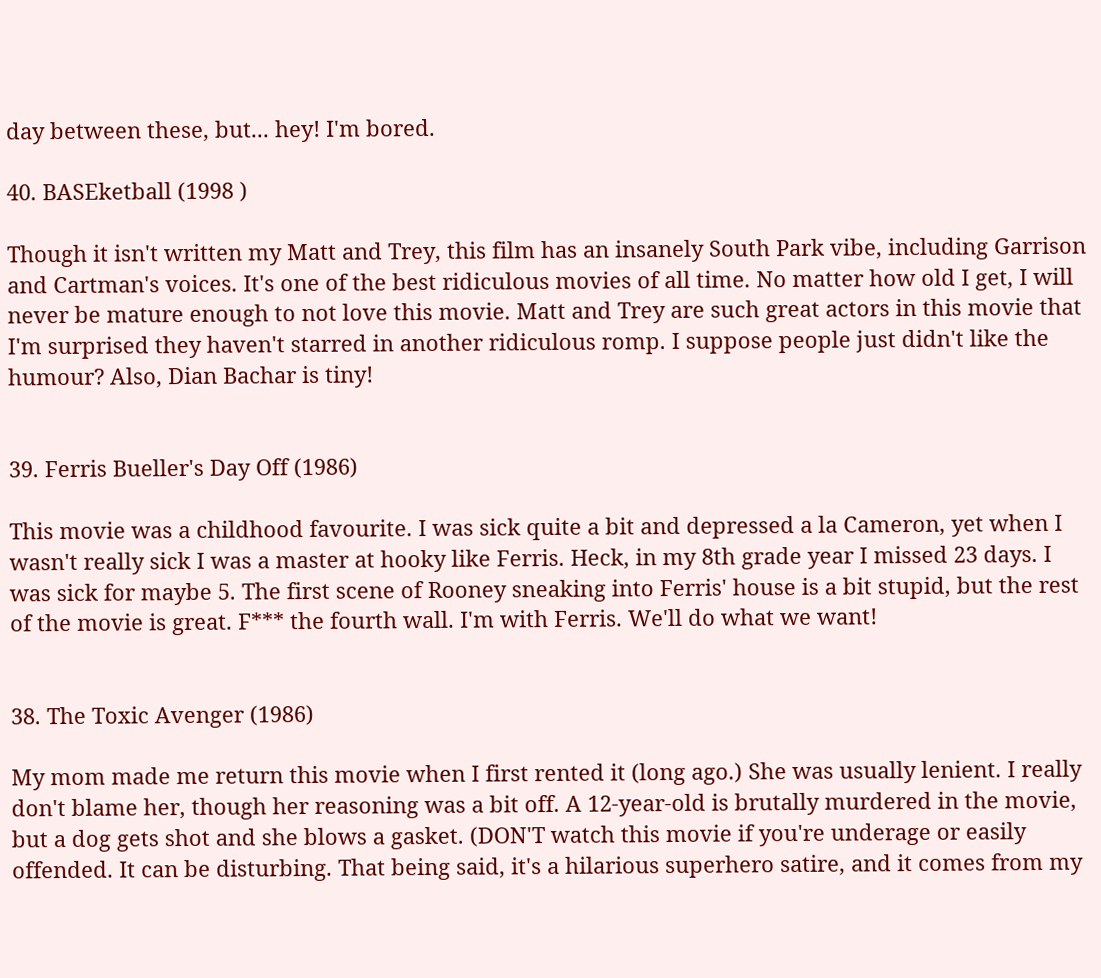day between these, but... hey! I'm bored.

40. BASEketball (1998 )

Though it isn't written my Matt and Trey, this film has an insanely South Park vibe, including Garrison and Cartman's voices. It's one of the best ridiculous movies of all time. No matter how old I get, I will never be mature enough to not love this movie. Matt and Trey are such great actors in this movie that I'm surprised they haven't starred in another ridiculous romp. I suppose people just didn't like the humour? Also, Dian Bachar is tiny!


39. Ferris Bueller's Day Off (1986)

This movie was a childhood favourite. I was sick quite a bit and depressed a la Cameron, yet when I wasn't really sick I was a master at hooky like Ferris. Heck, in my 8th grade year I missed 23 days. I was sick for maybe 5. The first scene of Rooney sneaking into Ferris' house is a bit stupid, but the rest of the movie is great. F*** the fourth wall. I'm with Ferris. We'll do what we want!


38. The Toxic Avenger (1986)

My mom made me return this movie when I first rented it (long ago.) She was usually lenient. I really don't blame her, though her reasoning was a bit off. A 12-year-old is brutally murdered in the movie, but a dog gets shot and she blows a gasket. (DON'T watch this movie if you're underage or easily offended. It can be disturbing. That being said, it's a hilarious superhero satire, and it comes from my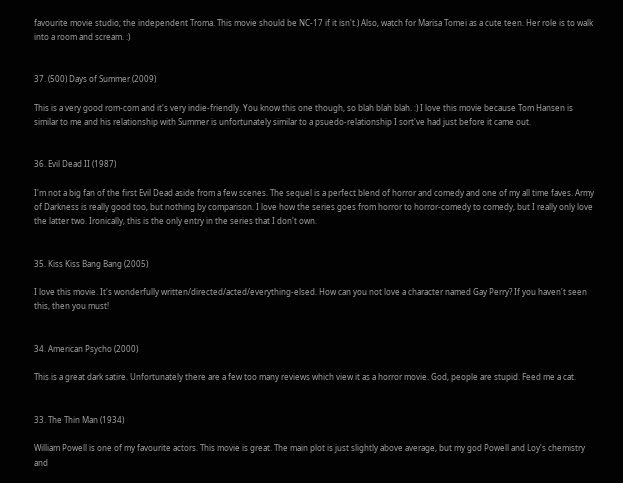favourite movie studio; the independent Troma. This movie should be NC-17 if it isn't.) Also, watch for Marisa Tomei as a cute teen. Her role is to walk into a room and scream. :)


37. (500) Days of Summer (2009)

This is a very good rom-com and it's very indie-friendly. You know this one though, so blah blah blah. :) I love this movie because Tom Hansen is similar to me and his relationship with Summer is unfortunately similar to a psuedo-relationship I sort've had just before it came out.


36. Evil Dead II (1987)

I'm not a big fan of the first Evil Dead aside from a few scenes. The sequel is a perfect blend of horror and comedy and one of my all time faves. Army of Darkness is really good too, but nothing by comparison. I love how the series goes from horror to horror-comedy to comedy, but I really only love the latter two. Ironically, this is the only entry in the series that I don't own.


35. Kiss Kiss Bang Bang (2005)

I love this movie. It's wonderfully written/directed/acted/everything-elsed. How can you not love a character named Gay Perry? If you haven't seen this, then you must!


34. American Psycho (2000)

This is a great dark satire. Unfortunately there are a few too many reviews which view it as a horror movie. God, people are stupid. Feed me a cat.


33. The Thin Man (1934)

William Powell is one of my favourite actors. This movie is great. The main plot is just slightly above average, but my god Powell and Loy's chemistry and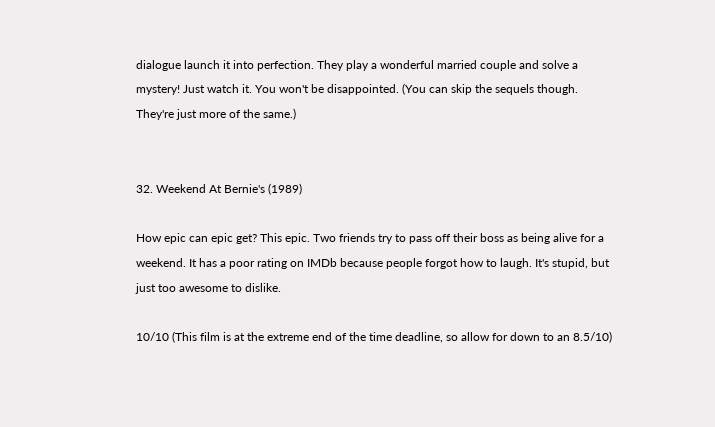dialogue launch it into perfection. They play a wonderful married couple and solve a mystery! Just watch it. You won't be disappointed. (You can skip the sequels though. They're just more of the same.)


32. Weekend At Bernie's (1989)

How epic can epic get? This epic. Two friends try to pass off their boss as being alive for a weekend. It has a poor rating on IMDb because people forgot how to laugh. It's stupid, but just too awesome to dislike.

10/10 (This film is at the extreme end of the time deadline, so allow for down to an 8.5/10)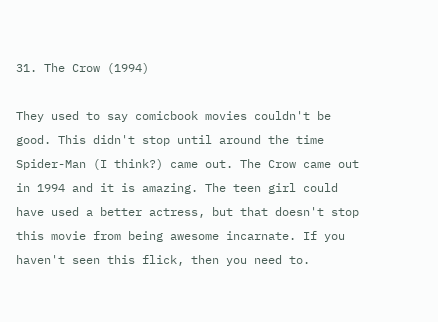31. The Crow (1994)

They used to say comicbook movies couldn't be good. This didn't stop until around the time Spider-Man (I think?) came out. The Crow came out in 1994 and it is amazing. The teen girl could have used a better actress, but that doesn't stop this movie from being awesome incarnate. If you haven't seen this flick, then you need to.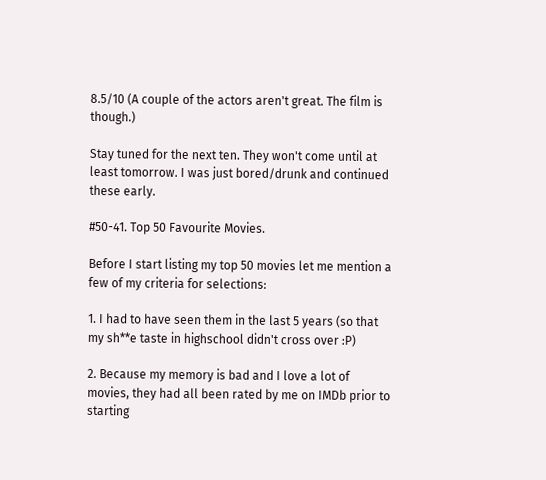8.5/10 (A couple of the actors aren't great. The film is though.)

Stay tuned for the next ten. They won't come until at least tomorrow. I was just bored/drunk and continued these early.

#50-41. Top 50 Favourite Movies.

Before I start listing my top 50 movies let me mention a few of my criteria for selections:

1. I had to have seen them in the last 5 years (so that my sh**e taste in highschool didn't cross over :P)

2. Because my memory is bad and I love a lot of movies, they had all been rated by me on IMDb prior to starting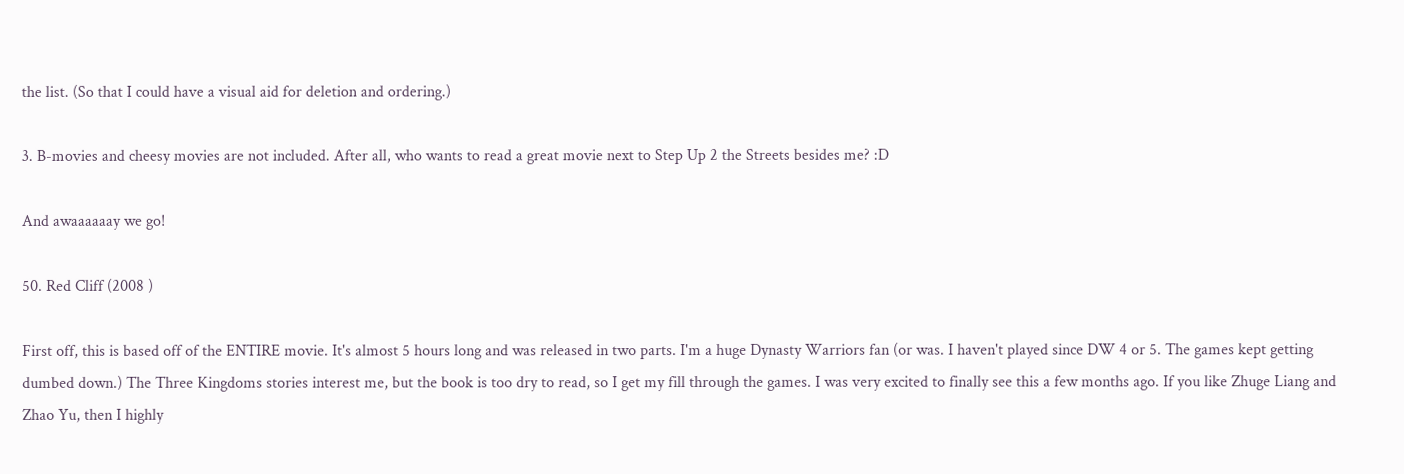the list. (So that I could have a visual aid for deletion and ordering.)

3. B-movies and cheesy movies are not included. After all, who wants to read a great movie next to Step Up 2 the Streets besides me? :D

And awaaaaaay we go!

50. Red Cliff (2008 )

First off, this is based off of the ENTIRE movie. It's almost 5 hours long and was released in two parts. I'm a huge Dynasty Warriors fan (or was. I haven't played since DW 4 or 5. The games kept getting dumbed down.) The Three Kingdoms stories interest me, but the book is too dry to read, so I get my fill through the games. I was very excited to finally see this a few months ago. If you like Zhuge Liang and Zhao Yu, then I highly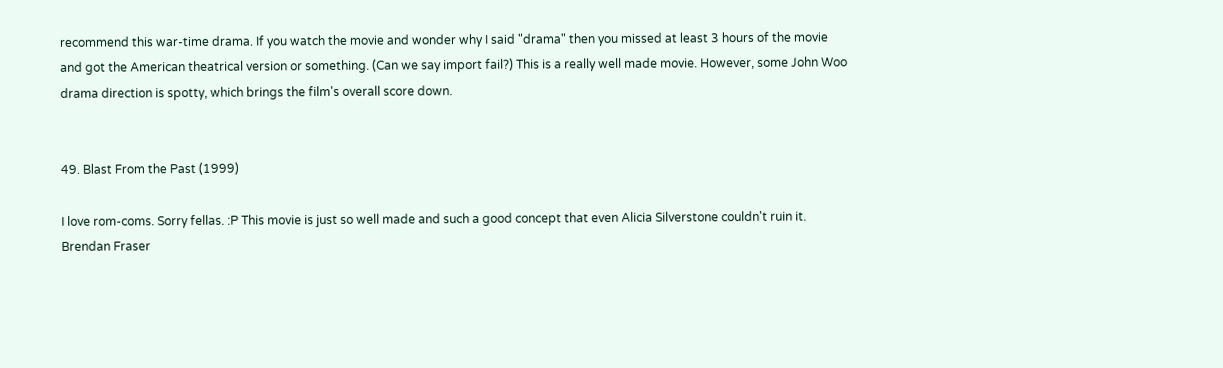recommend this war-time drama. If you watch the movie and wonder why I said "drama" then you missed at least 3 hours of the movie and got the American theatrical version or something. (Can we say import fail?) This is a really well made movie. However, some John Woo drama direction is spotty, which brings the film's overall score down.


49. Blast From the Past (1999)

I love rom-coms. Sorry fellas. :P This movie is just so well made and such a good concept that even Alicia Silverstone couldn't ruin it. Brendan Fraser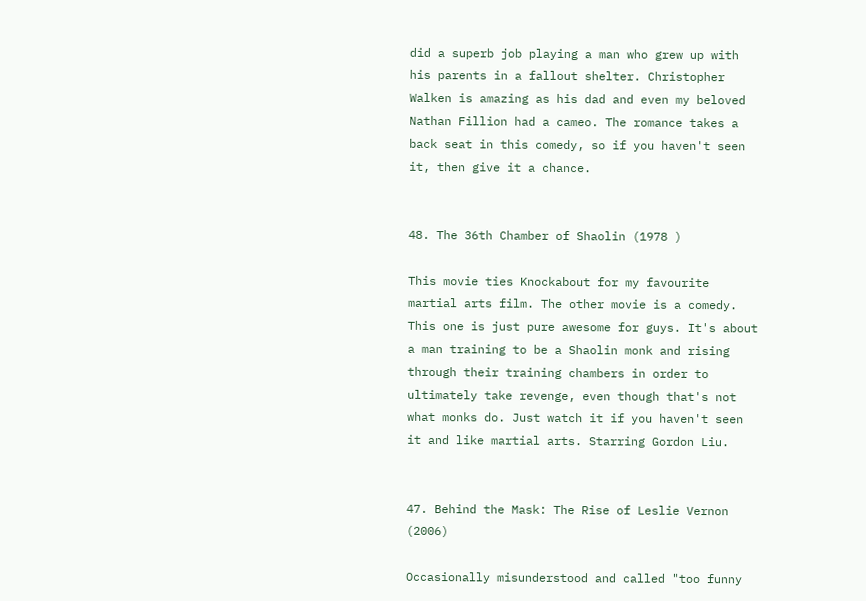did a superb job playing a man who grew up with his parents in a fallout shelter. Christopher Walken is amazing as his dad and even my beloved Nathan Fillion had a cameo. The romance takes a back seat in this comedy, so if you haven't seen it, then give it a chance.


48. The 36th Chamber of Shaolin (1978 )

This movie ties Knockabout for my favourite martial arts film. The other movie is a comedy. This one is just pure awesome for guys. It's about a man training to be a Shaolin monk and rising through their training chambers in order to ultimately take revenge, even though that's not what monks do. Just watch it if you haven't seen it and like martial arts. Starring Gordon Liu.


47. Behind the Mask: The Rise of Leslie Vernon (2006)

Occasionally misunderstood and called "too funny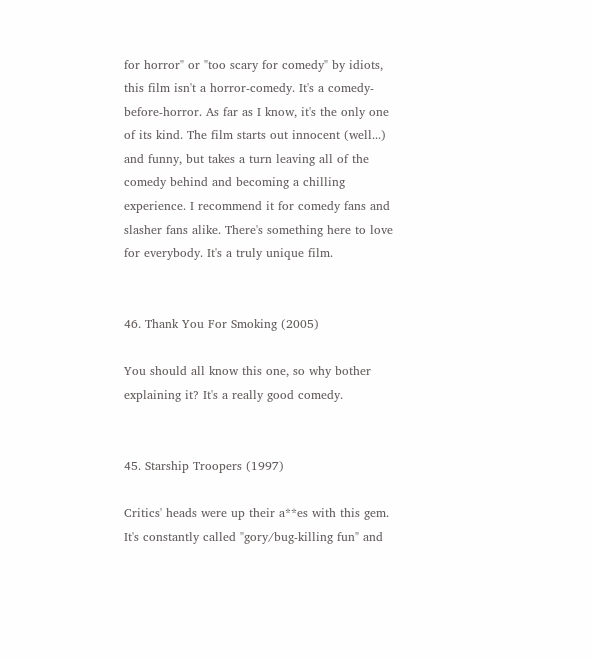for horror" or "too scary for comedy" by idiots, this film isn't a horror-comedy. It's a comedy-before-horror. As far as I know, it's the only one of its kind. The film starts out innocent (well...) and funny, but takes a turn leaving all of the comedy behind and becoming a chilling experience. I recommend it for comedy fans and slasher fans alike. There's something here to love for everybody. It's a truly unique film.


46. Thank You For Smoking (2005)

You should all know this one, so why bother explaining it? It's a really good comedy.


45. Starship Troopers (1997)

Critics' heads were up their a**es with this gem. It's constantly called "gory/bug-killing fun" and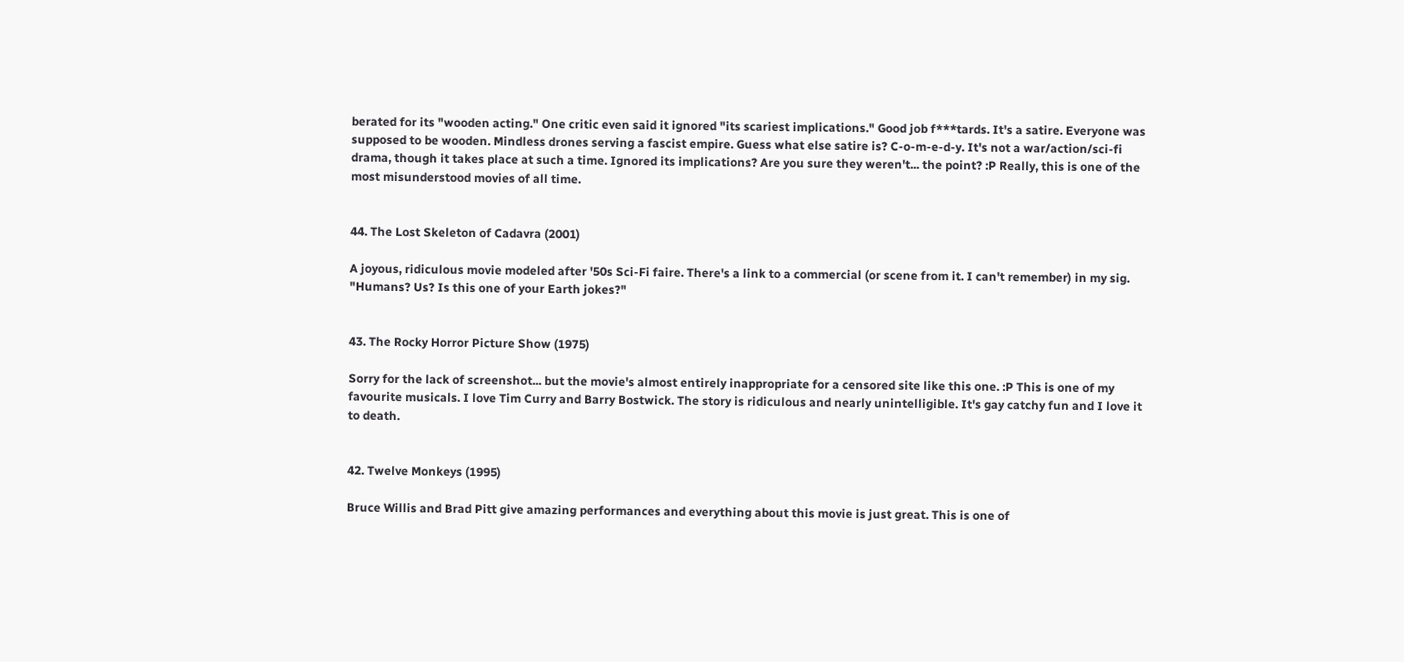berated for its "wooden acting." One critic even said it ignored "its scariest implications." Good job f***tards. It's a satire. Everyone was supposed to be wooden. Mindless drones serving a fascist empire. Guess what else satire is? C-o-m-e-d-y. It's not a war/action/sci-fi drama, though it takes place at such a time. Ignored its implications? Are you sure they weren't... the point? :P Really, this is one of the most misunderstood movies of all time.


44. The Lost Skeleton of Cadavra (2001)

A joyous, ridiculous movie modeled after '50s Sci-Fi faire. There's a link to a commercial (or scene from it. I can't remember) in my sig. "Humans? Us? Is this one of your Earth jokes?"


43. The Rocky Horror Picture Show (1975)

Sorry for the lack of screenshot... but the movie's almost entirely inappropriate for a censored site like this one. :P This is one of my favourite musicals. I love Tim Curry and Barry Bostwick. The story is ridiculous and nearly unintelligible. It's gay catchy fun and I love it to death.


42. Twelve Monkeys (1995)

Bruce Willis and Brad Pitt give amazing performances and everything about this movie is just great. This is one of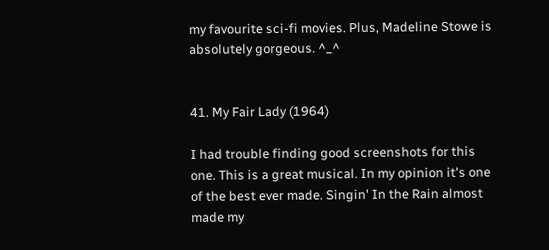my favourite sci-fi movies. Plus, Madeline Stowe is absolutely gorgeous. ^_^


41. My Fair Lady (1964)

I had trouble finding good screenshots for this one. This is a great musical. In my opinion it's one of the best ever made. Singin' In the Rain almost made my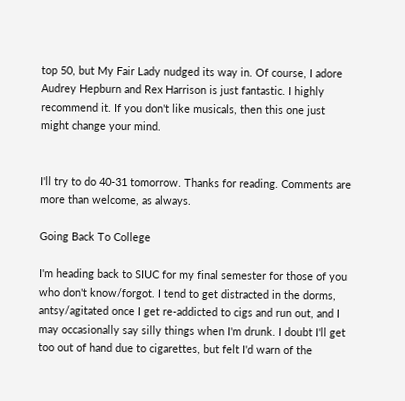top 50, but My Fair Lady nudged its way in. Of course, I adore Audrey Hepburn and Rex Harrison is just fantastic. I highly recommend it. If you don't like musicals, then this one just might change your mind.


I'll try to do 40-31 tomorrow. Thanks for reading. Comments are more than welcome, as always.

Going Back To College

I'm heading back to SIUC for my final semester for those of you who don't know/forgot. I tend to get distracted in the dorms, antsy/agitated once I get re-addicted to cigs and run out, and I may occasionally say silly things when I'm drunk. I doubt I'll get too out of hand due to cigarettes, but felt I'd warn of the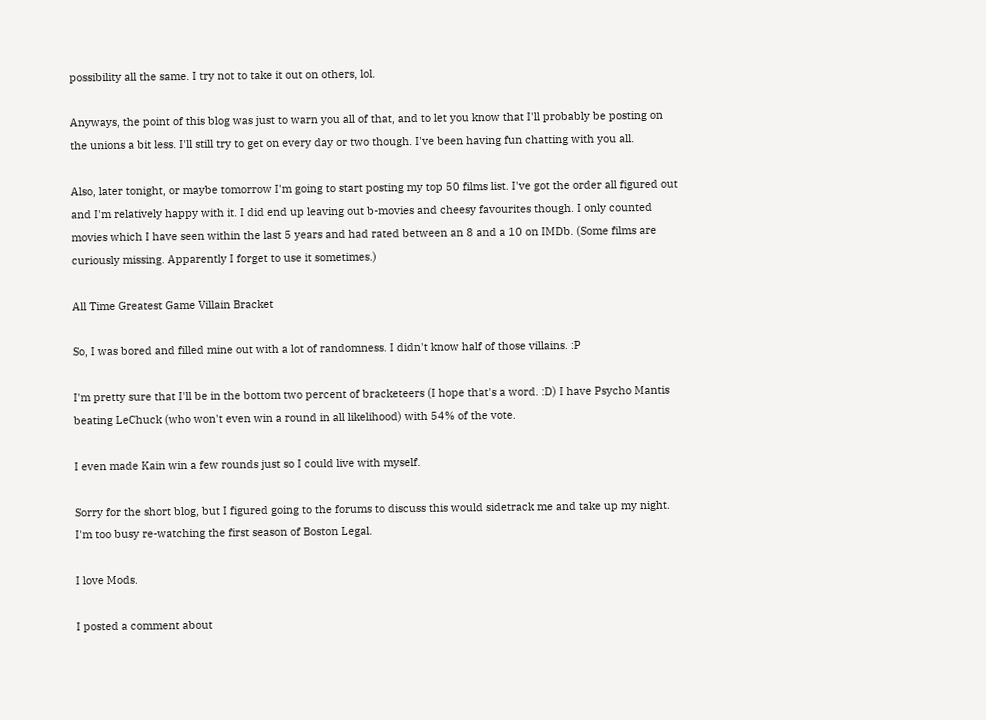possibility all the same. I try not to take it out on others, lol.

Anyways, the point of this blog was just to warn you all of that, and to let you know that I'll probably be posting on the unions a bit less. I'll still try to get on every day or two though. I've been having fun chatting with you all.

Also, later tonight, or maybe tomorrow I'm going to start posting my top 50 films list. I've got the order all figured out and I'm relatively happy with it. I did end up leaving out b-movies and cheesy favourites though. I only counted movies which I have seen within the last 5 years and had rated between an 8 and a 10 on IMDb. (Some films are curiously missing. Apparently I forget to use it sometimes.)

All Time Greatest Game Villain Bracket

So, I was bored and filled mine out with a lot of randomness. I didn't know half of those villains. :P

I'm pretty sure that I'll be in the bottom two percent of bracketeers (I hope that's a word. :D) I have Psycho Mantis beating LeChuck (who won't even win a round in all likelihood) with 54% of the vote.

I even made Kain win a few rounds just so I could live with myself.

Sorry for the short blog, but I figured going to the forums to discuss this would sidetrack me and take up my night. I'm too busy re-watching the first season of Boston Legal.

I love Mods.

I posted a comment about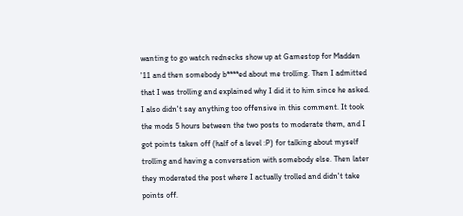wanting to go watch rednecks show up at Gamestop for Madden '11 and then somebody b****ed about me trolling. Then I admitted that I was trolling and explained why I did it to him since he asked. I also didn't say anything too offensive in this comment. It took the mods 5 hours between the two posts to moderate them, and I got points taken off (half of a level :P) for talking about myself trolling and having a conversation with somebody else. Then later they moderated the post where I actually trolled and didn't take points off.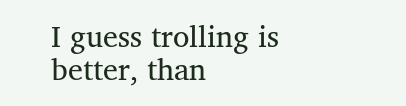I guess trolling is better, than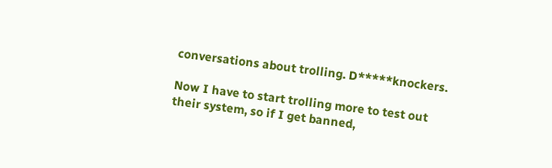conversations about trolling. D*****knockers.

Now I have to start trolling more to test out their system, so if I get banned,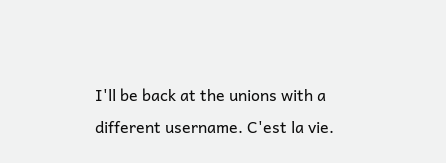I'll be back at the unions with a different username. C'est la vie.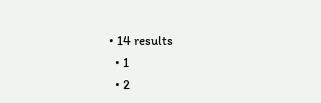• 14 results
  • 1
  • 2